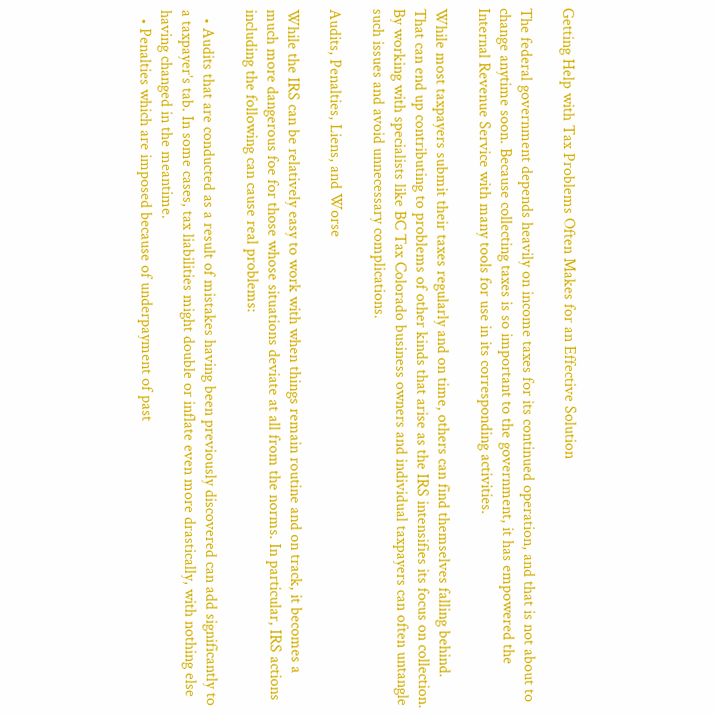Getting Help with Tax Problems Often Makes for an Effective Solution

The federal government depends heavily on income taxes for its continued operation, and that is not about to change anytime soon. Because collecting taxes is so important to the government, it has empowered the Internal Revenue Service with many tools for use in its corresponding activities.

While most taxpayers submit their taxes regularly and on time, others can find themselves falling behind. That can end up contributing to problems of other kinds that arise as the IRS intensifies its focus on collection. By working with specialists like BC Tax Colorado business owners and individual taxpayers can often untangle such issues and avoid unnecessary complications.

Audits, Penalties, Liens, and Worse

While the IRS can be relatively easy to work with when things remain routine and on track, it becomes a much more dangerous foe for those whose situations deviate at all from the norms. In particular, IRS actions including the following can cause real problems:

  • Audits that are conducted as a result of mistakes having been previously discovered can add significantly to a taxpayer’s tab. In some cases, tax liabilities might double or inflate even more drastically, with nothing else having changed in the meantime.
  • Penalties which are imposed because of underpayment of past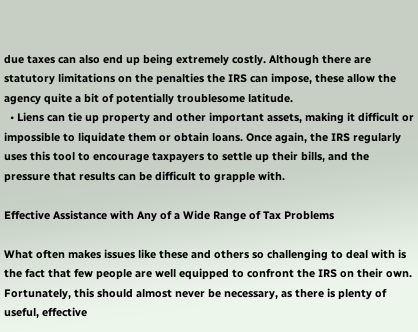due taxes can also end up being extremely costly. Although there are statutory limitations on the penalties the IRS can impose, these allow the agency quite a bit of potentially troublesome latitude.
  • Liens can tie up property and other important assets, making it difficult or impossible to liquidate them or obtain loans. Once again, the IRS regularly uses this tool to encourage taxpayers to settle up their bills, and the pressure that results can be difficult to grapple with.

Effective Assistance with Any of a Wide Range of Tax Problems

What often makes issues like these and others so challenging to deal with is the fact that few people are well equipped to confront the IRS on their own. Fortunately, this should almost never be necessary, as there is plenty of useful, effective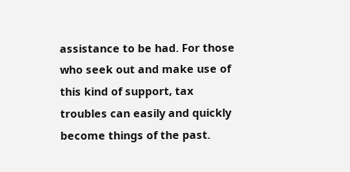assistance to be had. For those who seek out and make use of this kind of support, tax troubles can easily and quickly become things of the past.